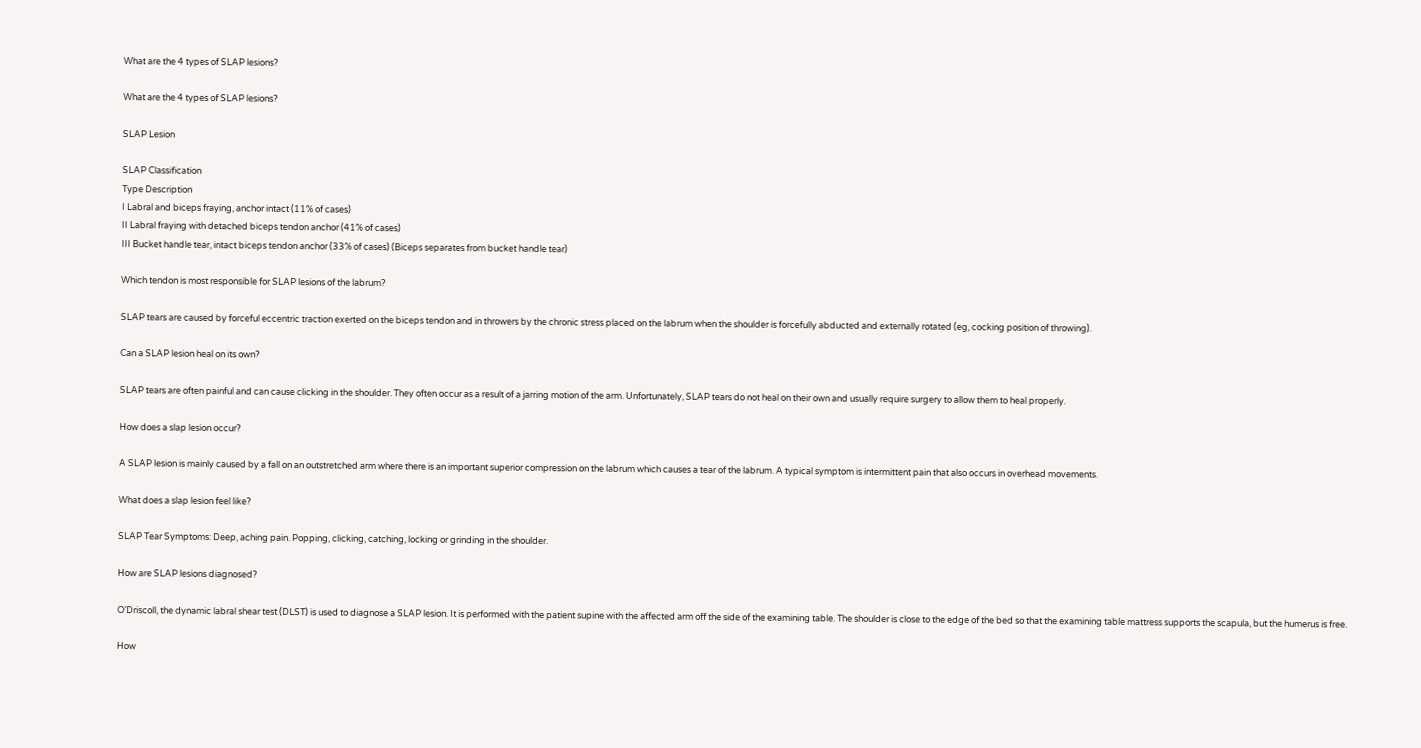What are the 4 types of SLAP lesions?

What are the 4 types of SLAP lesions?

SLAP Lesion

SLAP Classification
Type Description
I Labral and biceps fraying, anchor intact (11% of cases)
II Labral fraying with detached biceps tendon anchor (41% of cases)
III Bucket handle tear, intact biceps tendon anchor (33% of cases) (Biceps separates from bucket handle tear)

Which tendon is most responsible for SLAP lesions of the labrum?

SLAP tears are caused by forceful eccentric traction exerted on the biceps tendon and in throwers by the chronic stress placed on the labrum when the shoulder is forcefully abducted and externally rotated (eg, cocking position of throwing).

Can a SLAP lesion heal on its own?

SLAP tears are often painful and can cause clicking in the shoulder. They often occur as a result of a jarring motion of the arm. Unfortunately, SLAP tears do not heal on their own and usually require surgery to allow them to heal properly.

How does a slap lesion occur?

A SLAP lesion is mainly caused by a fall on an outstretched arm where there is an important superior compression on the labrum which causes a tear of the labrum. A typical symptom is intermittent pain that also occurs in overhead movements.

What does a slap lesion feel like?

SLAP Tear Symptoms: Deep, aching pain. Popping, clicking, catching, locking or grinding in the shoulder.

How are SLAP lesions diagnosed?

O’Driscoll, the dynamic labral shear test (DLST) is used to diagnose a SLAP lesion. It is performed with the patient supine with the affected arm off the side of the examining table. The shoulder is close to the edge of the bed so that the examining table mattress supports the scapula, but the humerus is free.

How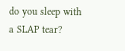do you sleep with a SLAP tear?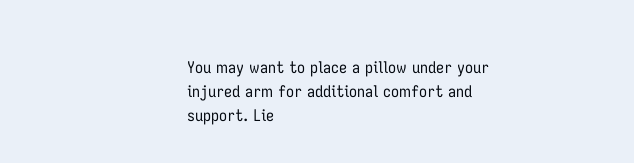You may want to place a pillow under your injured arm for additional comfort and support. Lie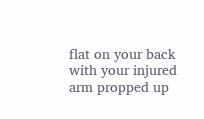flat on your back with your injured arm propped up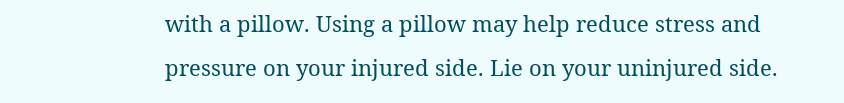with a pillow. Using a pillow may help reduce stress and pressure on your injured side. Lie on your uninjured side.